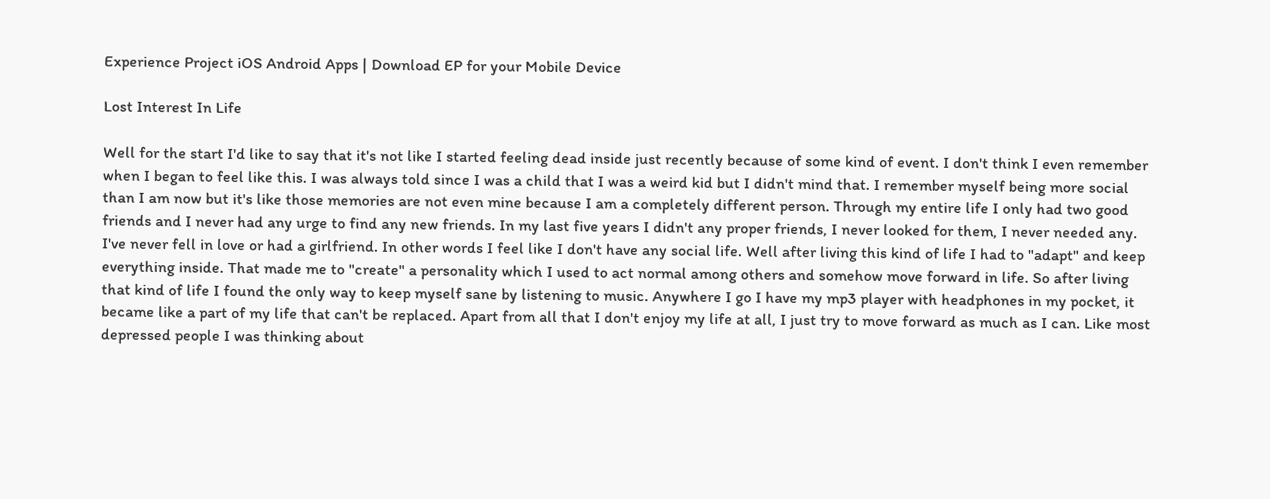Experience Project iOS Android Apps | Download EP for your Mobile Device

Lost Interest In Life

Well for the start I'd like to say that it's not like I started feeling dead inside just recently because of some kind of event. I don't think I even remember when I began to feel like this. I was always told since I was a child that I was a weird kid but I didn't mind that. I remember myself being more social than I am now but it's like those memories are not even mine because I am a completely different person. Through my entire life I only had two good friends and I never had any urge to find any new friends. In my last five years I didn't any proper friends, I never looked for them, I never needed any. I've never fell in love or had a girlfriend. In other words I feel like I don't have any social life. Well after living this kind of life I had to "adapt" and keep everything inside. That made me to "create" a personality which I used to act normal among others and somehow move forward in life. So after living that kind of life I found the only way to keep myself sane by listening to music. Anywhere I go I have my mp3 player with headphones in my pocket, it became like a part of my life that can't be replaced. Apart from all that I don't enjoy my life at all, I just try to move forward as much as I can. Like most depressed people I was thinking about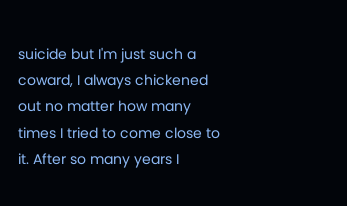suicide but I'm just such a coward, I always chickened out no matter how many times I tried to come close to it. After so many years I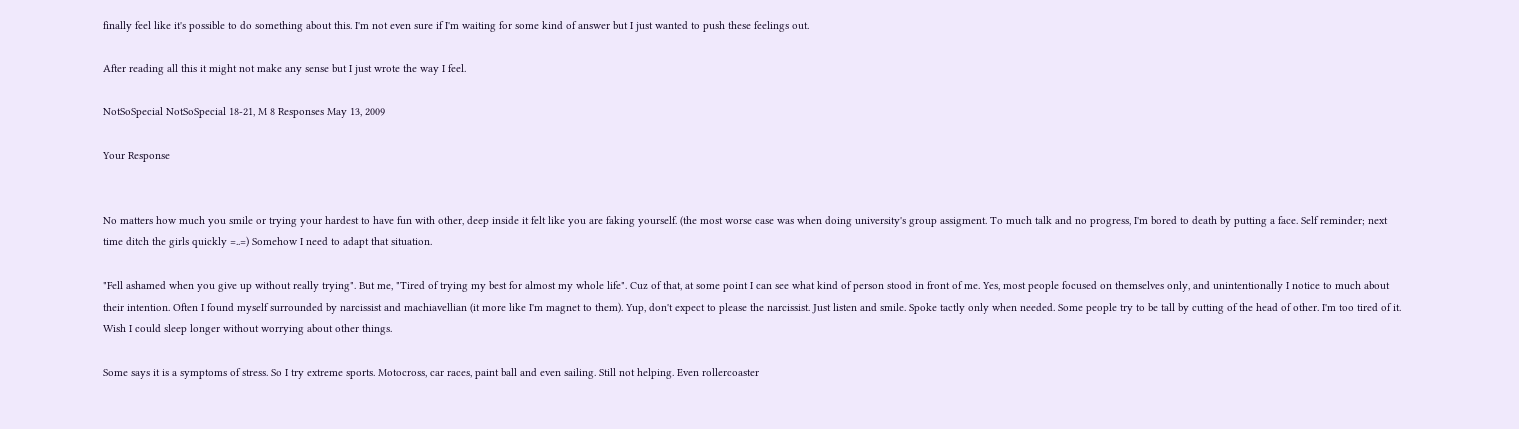finally feel like it's possible to do something about this. I'm not even sure if I'm waiting for some kind of answer but I just wanted to push these feelings out.

After reading all this it might not make any sense but I just wrote the way I feel.

NotSoSpecial NotSoSpecial 18-21, M 8 Responses May 13, 2009

Your Response


No matters how much you smile or trying your hardest to have fun with other, deep inside it felt like you are faking yourself. (the most worse case was when doing university's group assigment. To much talk and no progress, I'm bored to death by putting a face. Self reminder; next time ditch the girls quickly =..=) Somehow I need to adapt that situation.

"Fell ashamed when you give up without really trying". But me, "Tired of trying my best for almost my whole life". Cuz of that, at some point I can see what kind of person stood in front of me. Yes, most people focused on themselves only, and unintentionally I notice to much about their intention. Often I found myself surrounded by narcissist and machiavellian (it more like I'm magnet to them). Yup, don't expect to please the narcissist. Just listen and smile. Spoke tactly only when needed. Some people try to be tall by cutting of the head of other. I'm too tired of it. Wish I could sleep longer without worrying about other things.

Some says it is a symptoms of stress. So I try extreme sports. Motocross, car races, paint ball and even sailing. Still not helping. Even rollercoaster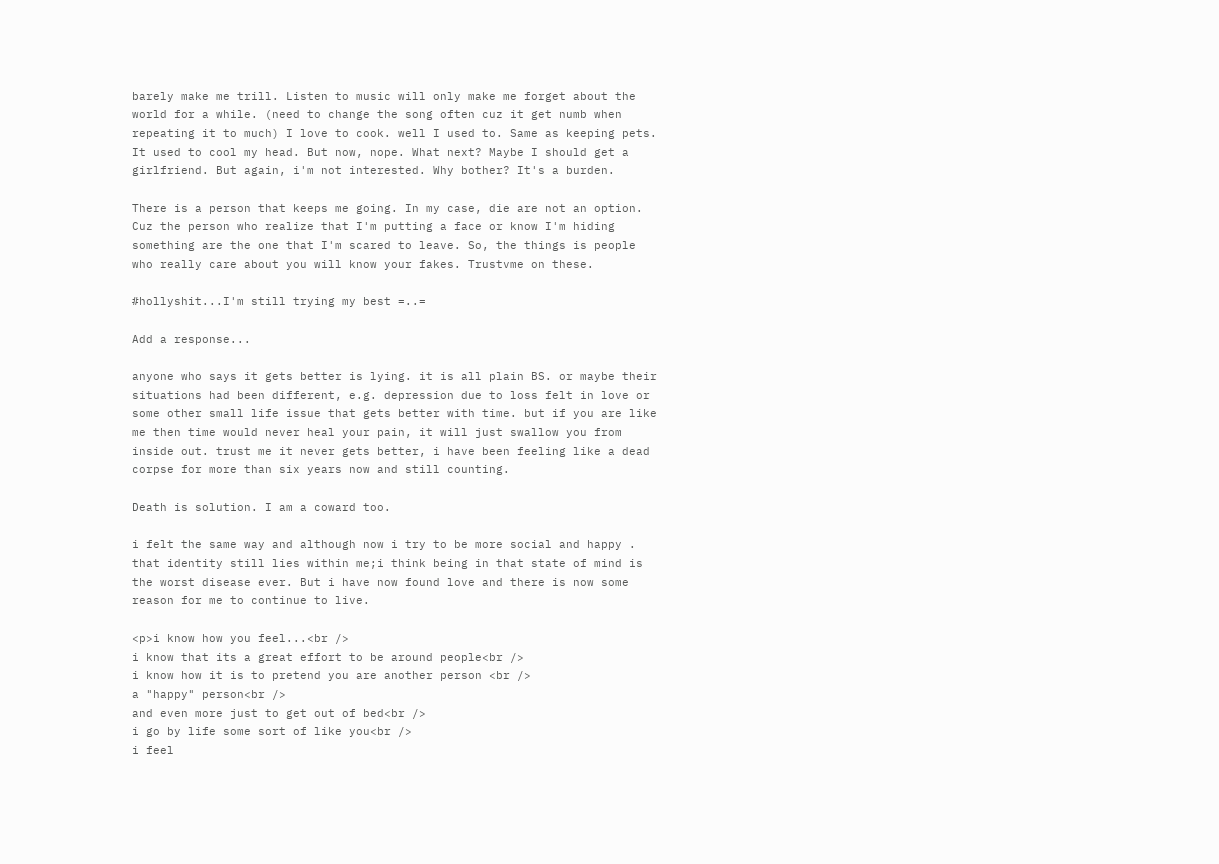barely make me trill. Listen to music will only make me forget about the world for a while. (need to change the song often cuz it get numb when repeating it to much) I love to cook. well I used to. Same as keeping pets. It used to cool my head. But now, nope. What next? Maybe I should get a girlfriend. But again, i'm not interested. Why bother? It's a burden.

There is a person that keeps me going. In my case, die are not an option. Cuz the person who realize that I'm putting a face or know I'm hiding something are the one that I'm scared to leave. So, the things is people who really care about you will know your fakes. Trustvme on these.

#hollyshit...I'm still trying my best =..=

Add a response...

anyone who says it gets better is lying. it is all plain BS. or maybe their situations had been different, e.g. depression due to loss felt in love or some other small life issue that gets better with time. but if you are like me then time would never heal your pain, it will just swallow you from inside out. trust me it never gets better, i have been feeling like a dead corpse for more than six years now and still counting.

Death is solution. I am a coward too.

i felt the same way and although now i try to be more social and happy . that identity still lies within me;i think being in that state of mind is the worst disease ever. But i have now found love and there is now some reason for me to continue to live.

<p>i know how you feel...<br />
i know that its a great effort to be around people<br />
i know how it is to pretend you are another person <br />
a "happy" person<br />
and even more just to get out of bed<br />
i go by life some sort of like you<br />
i feel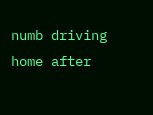numb driving home after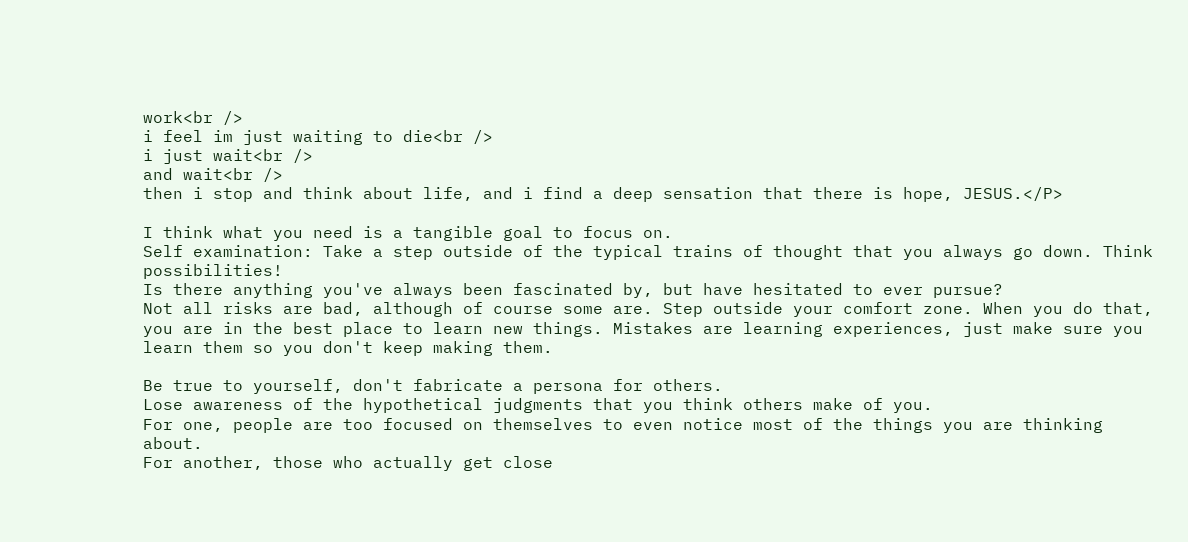work<br />
i feel im just waiting to die<br />
i just wait<br />
and wait<br />
then i stop and think about life, and i find a deep sensation that there is hope, JESUS.</P>

I think what you need is a tangible goal to focus on.
Self examination: Take a step outside of the typical trains of thought that you always go down. Think possibilities!
Is there anything you've always been fascinated by, but have hesitated to ever pursue?
Not all risks are bad, although of course some are. Step outside your comfort zone. When you do that, you are in the best place to learn new things. Mistakes are learning experiences, just make sure you learn them so you don't keep making them.

Be true to yourself, don't fabricate a persona for others.
Lose awareness of the hypothetical judgments that you think others make of you.
For one, people are too focused on themselves to even notice most of the things you are thinking about.
For another, those who actually get close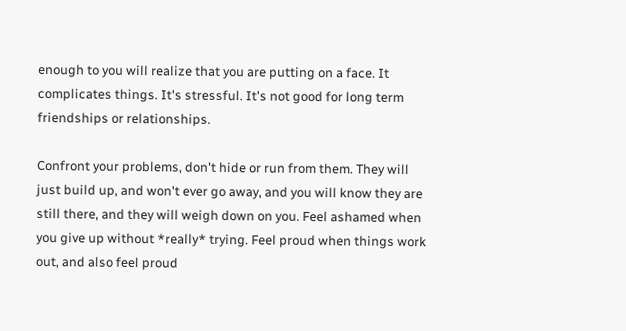enough to you will realize that you are putting on a face. It complicates things. It's stressful. It's not good for long term friendships or relationships.

Confront your problems, don't hide or run from them. They will just build up, and won't ever go away, and you will know they are still there, and they will weigh down on you. Feel ashamed when you give up without *really* trying. Feel proud when things work out, and also feel proud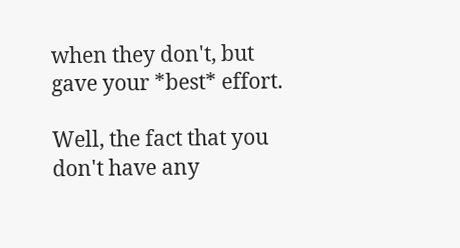when they don't, but gave your *best* effort.

Well, the fact that you don't have any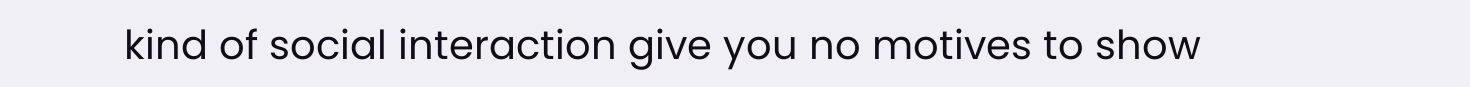kind of social interaction give you no motives to show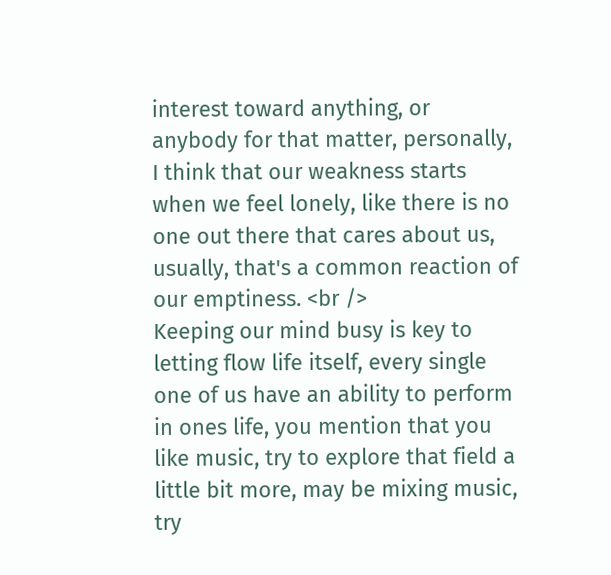interest toward anything, or anybody for that matter, personally, I think that our weakness starts when we feel lonely, like there is no one out there that cares about us, usually, that's a common reaction of our emptiness. <br />
Keeping our mind busy is key to letting flow life itself, every single one of us have an ability to perform in ones life, you mention that you like music, try to explore that field a little bit more, may be mixing music, try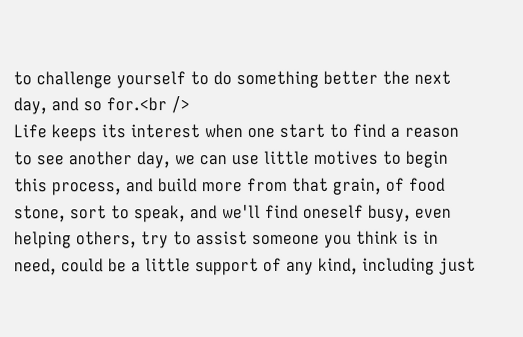to challenge yourself to do something better the next day, and so for.<br />
Life keeps its interest when one start to find a reason to see another day, we can use little motives to begin this process, and build more from that grain, of food stone, sort to speak, and we'll find oneself busy, even helping others, try to assist someone you think is in need, could be a little support of any kind, including just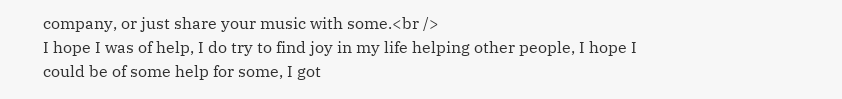company, or just share your music with some.<br />
I hope I was of help, I do try to find joy in my life helping other people, I hope I could be of some help for some, I got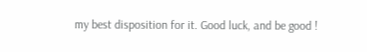my best disposition for it. Good luck, and be good !